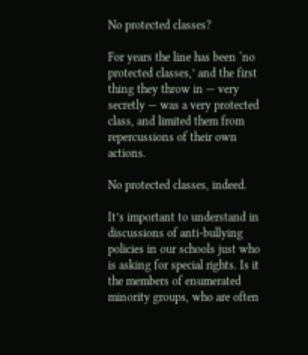No protected classes?

For years the line has been ‘no protected classes,’ and the first thing they throw in — very secretly — was a very protected class, and limited them from repercussions of their own actions.

No protected classes, indeed.

It’s important to understand in discussions of anti-bullying policies in our schools just who is asking for special rights. Is it the members of enumerated minority groups, who are often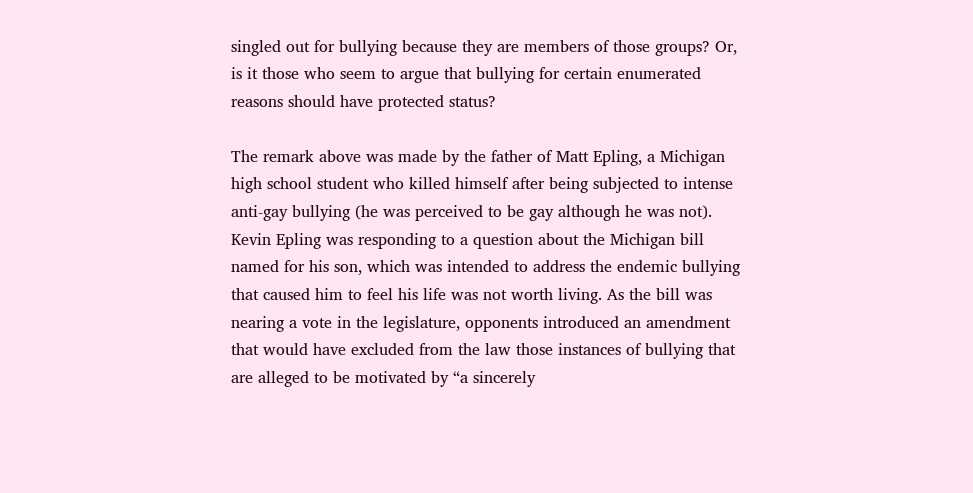singled out for bullying because they are members of those groups? Or, is it those who seem to argue that bullying for certain enumerated reasons should have protected status?

The remark above was made by the father of Matt Epling, a Michigan high school student who killed himself after being subjected to intense anti-gay bullying (he was perceived to be gay although he was not). Kevin Epling was responding to a question about the Michigan bill named for his son, which was intended to address the endemic bullying that caused him to feel his life was not worth living. As the bill was nearing a vote in the legislature, opponents introduced an amendment that would have excluded from the law those instances of bullying that are alleged to be motivated by “a sincerely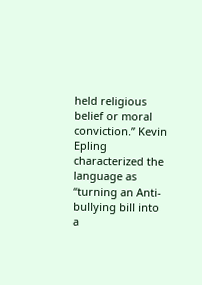held religious belief or moral conviction.” Kevin Epling characterized the language as “turning an Anti-bullying bill into a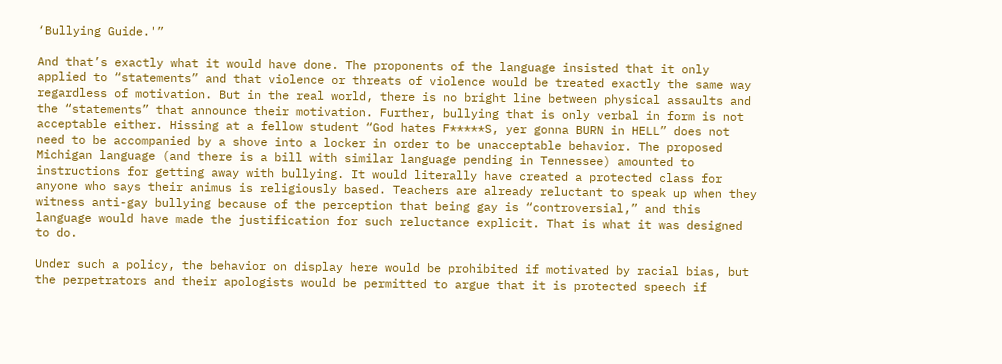‘Bullying Guide.'”

And that’s exactly what it would have done. The proponents of the language insisted that it only applied to “statements” and that violence or threats of violence would be treated exactly the same way regardless of motivation. But in the real world, there is no bright line between physical assaults and the “statements” that announce their motivation. Further, bullying that is only verbal in form is not acceptable either. Hissing at a fellow student “God hates F*****S, yer gonna BURN in HELL” does not need to be accompanied by a shove into a locker in order to be unacceptable behavior. The proposed Michigan language (and there is a bill with similar language pending in Tennessee) amounted to instructions for getting away with bullying. It would literally have created a protected class for anyone who says their animus is religiously based. Teachers are already reluctant to speak up when they witness anti-gay bullying because of the perception that being gay is “controversial,” and this language would have made the justification for such reluctance explicit. That is what it was designed to do.

Under such a policy, the behavior on display here would be prohibited if motivated by racial bias, but the perpetrators and their apologists would be permitted to argue that it is protected speech if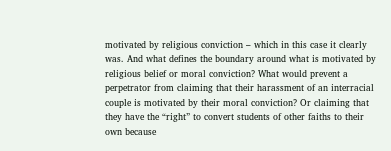motivated by religious conviction – which in this case it clearly was. And what defines the boundary around what is motivated by religious belief or moral conviction? What would prevent a perpetrator from claiming that their harassment of an interracial couple is motivated by their moral conviction? Or claiming that they have the “right” to convert students of other faiths to their own because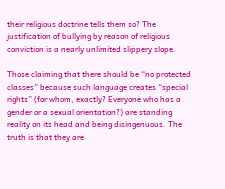their religious doctrine tells them so? The justification of bullying by reason of religious conviction is a nearly unlimited slippery slope.

Those claiming that there should be “no protected classes” because such language creates “special rights” (for whom, exactly? Everyone who has a gender or a sexual orientation?) are standing reality on its head and being disingenuous. The truth is that they are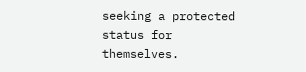seeking a protected status for themselves.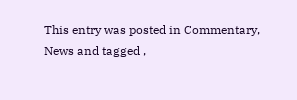This entry was posted in Commentary, News and tagged ,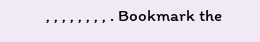, , , , , , , , . Bookmark the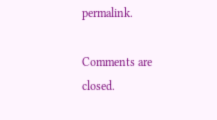permalink.

Comments are closed.